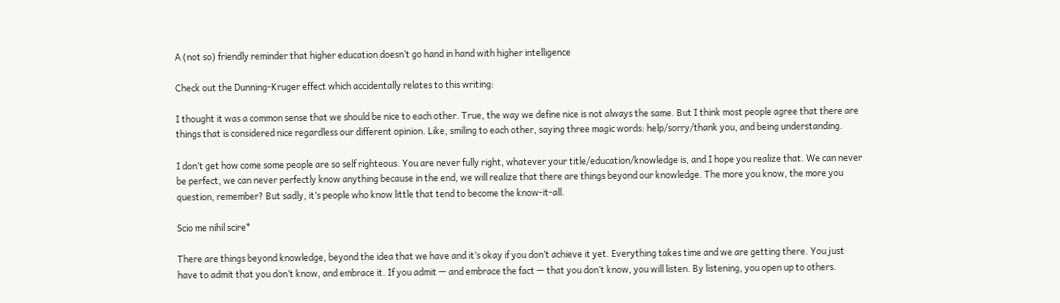A (not so) friendly reminder that higher education doesn’t go hand in hand with higher intelligence

Check out the Dunning-Kruger effect which accidentally relates to this writing:

I thought it was a common sense that we should be nice to each other. True, the way we define nice is not always the same. But I think most people agree that there are things that is considered nice regardless our different opinion. Like, smiling to each other, saying three magic words: help/sorry/thank you, and being understanding.

I don’t get how come some people are so self righteous. You are never fully right, whatever your title/education/knowledge is, and I hope you realize that. We can never be perfect, we can never perfectly know anything because in the end, we will realize that there are things beyond our knowledge. The more you know, the more you question, remember? But sadly, it’s people who know little that tend to become the know-it-all.

Scio me nihil scire*

There are things beyond knowledge, beyond the idea that we have and it’s okay if you don’t achieve it yet. Everything takes time and we are getting there. You just have to admit that you don’t know, and embrace it. If you admit — and embrace the fact — that you don’t know, you will listen. By listening, you open up to others.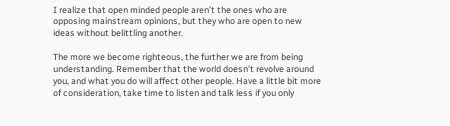I realize that open minded people aren’t the ones who are opposing mainstream opinions, but they who are open to new ideas without belittling another.

The more we become righteous, the further we are from being understanding. Remember that the world doesn’t revolve around you, and what you do will affect other people. Have a little bit more of consideration, take time to listen and talk less if you only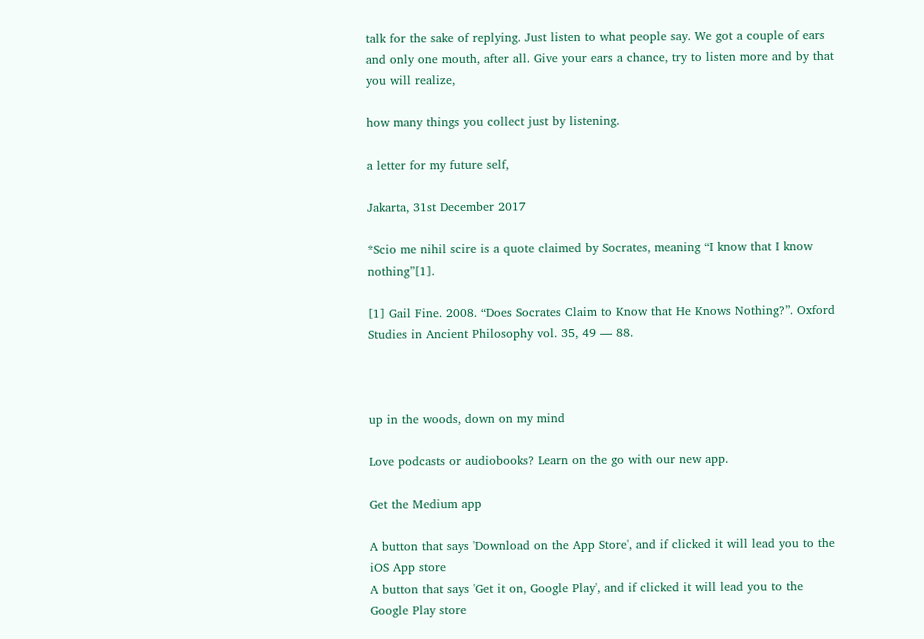talk for the sake of replying. Just listen to what people say. We got a couple of ears and only one mouth, after all. Give your ears a chance, try to listen more and by that you will realize,

how many things you collect just by listening.

a letter for my future self,

Jakarta, 31st December 2017

*Scio me nihil scire is a quote claimed by Socrates, meaning “I know that I know nothing”[1].

[1] Gail Fine. 2008. “Does Socrates Claim to Know that He Knows Nothing?”. Oxford Studies in Ancient Philosophy vol. 35, 49 — 88.



up in the woods, down on my mind

Love podcasts or audiobooks? Learn on the go with our new app.

Get the Medium app

A button that says 'Download on the App Store', and if clicked it will lead you to the iOS App store
A button that says 'Get it on, Google Play', and if clicked it will lead you to the Google Play store